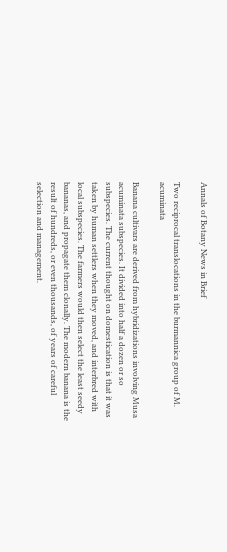Annals of Botany News in Brief

Two reciprocal translocations in the burmannica group of M. acuminata

Banana cultivars are derived from hybridizations involving Musa acuminata subspecies. It divided into half a dozen or so subspecies. The current thought on domestication is that it was taken by human settlers when they moved, and interbred with local subspecies. The farmers would then select the least seedy bananas, and propagate them clonally. The modern banana is the result of hundreds, or even thousands, of years of careful selection and management.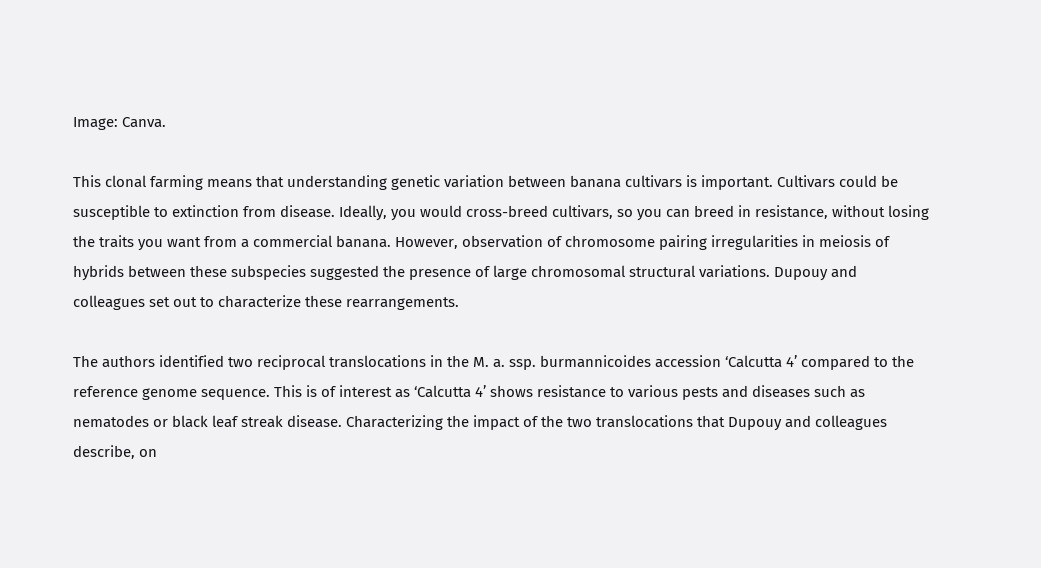Image: Canva.

This clonal farming means that understanding genetic variation between banana cultivars is important. Cultivars could be susceptible to extinction from disease. Ideally, you would cross-breed cultivars, so you can breed in resistance, without losing the traits you want from a commercial banana. However, observation of chromosome pairing irregularities in meiosis of hybrids between these subspecies suggested the presence of large chromosomal structural variations. Dupouy and colleagues set out to characterize these rearrangements.

The authors identified two reciprocal translocations in the M. a. ssp. burmannicoides accession ‘Calcutta 4’ compared to the reference genome sequence. This is of interest as ‘Calcutta 4’ shows resistance to various pests and diseases such as nematodes or black leaf streak disease. Characterizing the impact of the two translocations that Dupouy and colleagues describe, on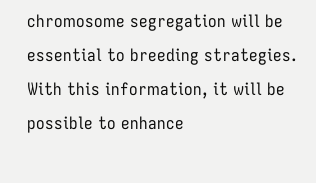chromosome segregation will be essential to breeding strategies. With this information, it will be possible to enhance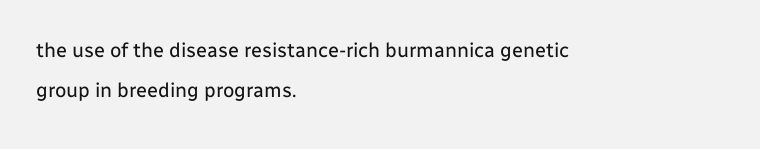the use of the disease resistance-rich burmannica genetic group in breeding programs.